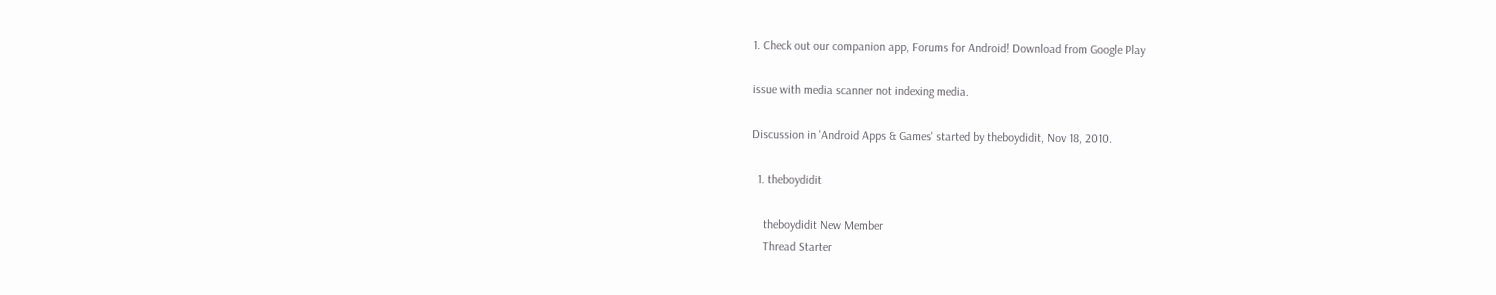1. Check out our companion app, Forums for Android! Download from Google Play

issue with media scanner not indexing media.

Discussion in 'Android Apps & Games' started by theboydidit, Nov 18, 2010.

  1. theboydidit

    theboydidit New Member
    Thread Starter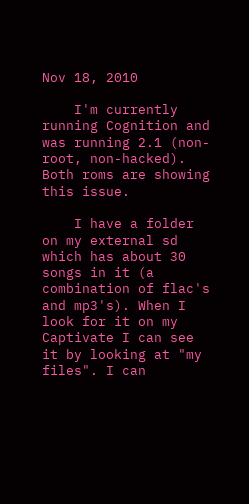Nov 18, 2010

    I'm currently running Cognition and was running 2.1 (non-root, non-hacked). Both roms are showing this issue.

    I have a folder on my external sd which has about 30 songs in it (a combination of flac's and mp3's). When I look for it on my Captivate I can see it by looking at "my files". I can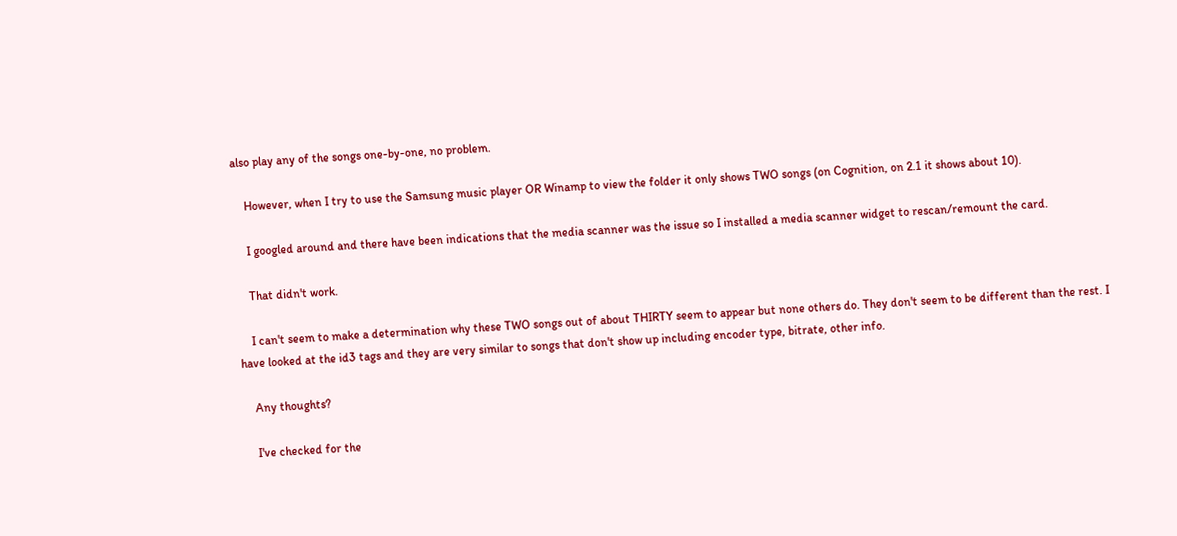also play any of the songs one-by-one, no problem.

    However, when I try to use the Samsung music player OR Winamp to view the folder it only shows TWO songs (on Cognition, on 2.1 it shows about 10).

    I googled around and there have been indications that the media scanner was the issue so I installed a media scanner widget to rescan/remount the card.

    That didn't work.

    I can't seem to make a determination why these TWO songs out of about THIRTY seem to appear but none others do. They don't seem to be different than the rest. I have looked at the id3 tags and they are very similar to songs that don't show up including encoder type, bitrate, other info.

    Any thoughts?

    I've checked for the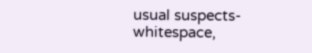usual suspects- whitespace,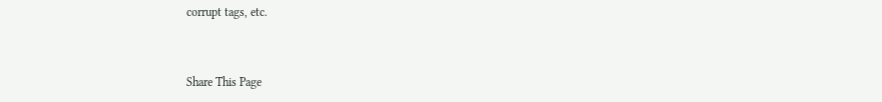corrupt tags, etc.


Share This Page